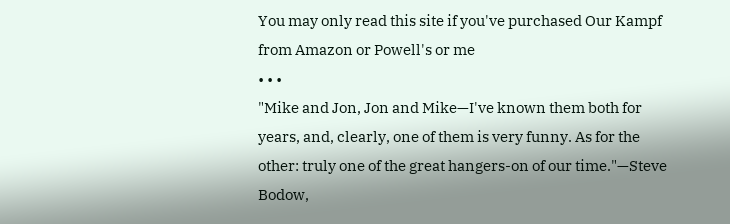You may only read this site if you've purchased Our Kampf from Amazon or Powell's or me
• • •
"Mike and Jon, Jon and Mike—I've known them both for years, and, clearly, one of them is very funny. As for the other: truly one of the great hangers-on of our time."—Steve Bodow,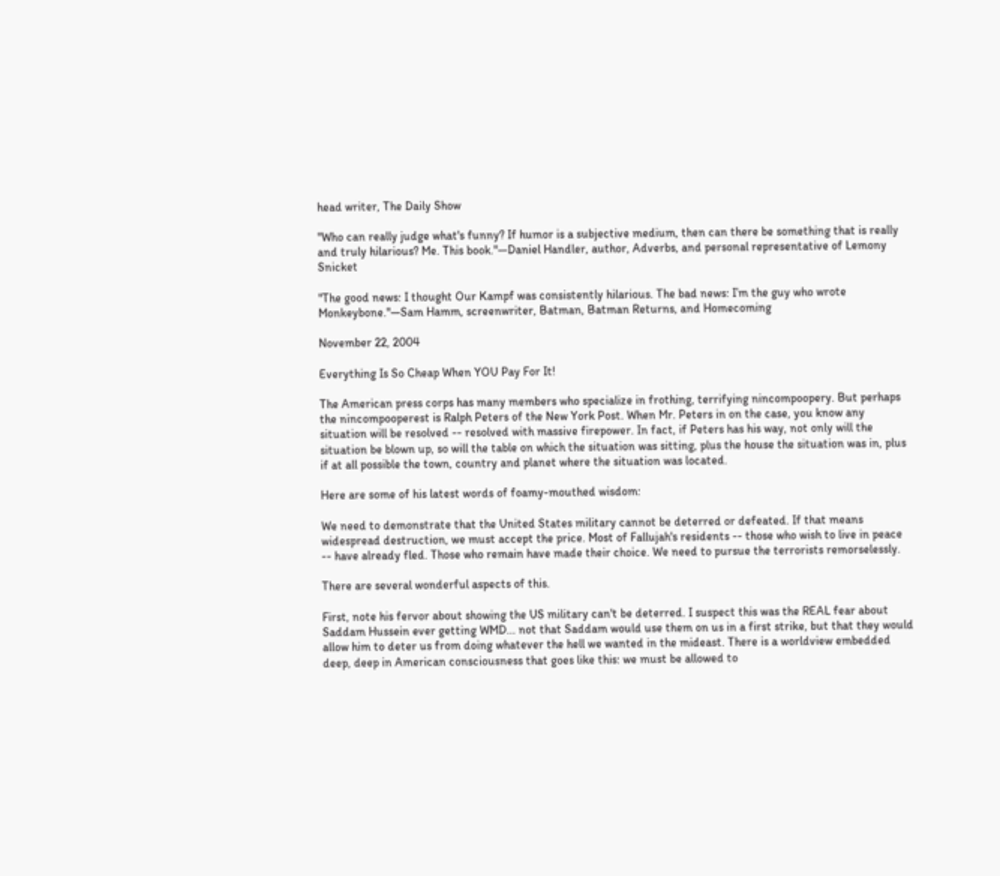head writer, The Daily Show

"Who can really judge what's funny? If humor is a subjective medium, then can there be something that is really and truly hilarious? Me. This book."—Daniel Handler, author, Adverbs, and personal representative of Lemony Snicket

"The good news: I thought Our Kampf was consistently hilarious. The bad news: I’m the guy who wrote Monkeybone."—Sam Hamm, screenwriter, Batman, Batman Returns, and Homecoming

November 22, 2004

Everything Is So Cheap When YOU Pay For It!

The American press corps has many members who specialize in frothing, terrifying nincompoopery. But perhaps the nincompooperest is Ralph Peters of the New York Post. When Mr. Peters in on the case, you know any situation will be resolved -- resolved with massive firepower. In fact, if Peters has his way, not only will the situation be blown up, so will the table on which the situation was sitting, plus the house the situation was in, plus if at all possible the town, country and planet where the situation was located.

Here are some of his latest words of foamy-mouthed wisdom:

We need to demonstrate that the United States military cannot be deterred or defeated. If that means widespread destruction, we must accept the price. Most of Fallujah's residents -- those who wish to live in peace -- have already fled. Those who remain have made their choice. We need to pursue the terrorists remorselessly.

There are several wonderful aspects of this.

First, note his fervor about showing the US military can't be deterred. I suspect this was the REAL fear about Saddam Hussein ever getting WMD... not that Saddam would use them on us in a first strike, but that they would allow him to deter us from doing whatever the hell we wanted in the mideast. There is a worldview embedded deep, deep in American consciousness that goes like this: we must be allowed to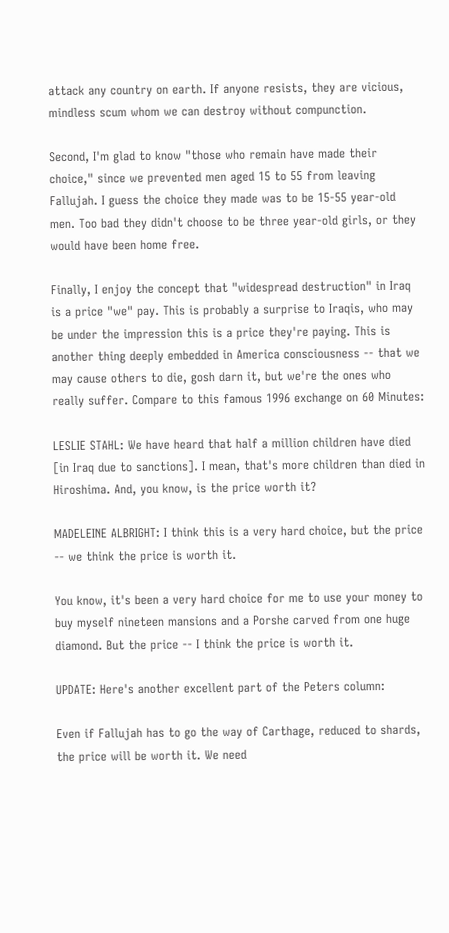attack any country on earth. If anyone resists, they are vicious, mindless scum whom we can destroy without compunction.

Second, I'm glad to know "those who remain have made their choice," since we prevented men aged 15 to 55 from leaving Fallujah. I guess the choice they made was to be 15-55 year-old men. Too bad they didn't choose to be three year-old girls, or they would have been home free.

Finally, I enjoy the concept that "widespread destruction" in Iraq is a price "we" pay. This is probably a surprise to Iraqis, who may be under the impression this is a price they're paying. This is another thing deeply embedded in America consciousness -- that we may cause others to die, gosh darn it, but we're the ones who really suffer. Compare to this famous 1996 exchange on 60 Minutes:

LESLIE STAHL: We have heard that half a million children have died [in Iraq due to sanctions]. I mean, that's more children than died in Hiroshima. And, you know, is the price worth it?

MADELEINE ALBRIGHT: I think this is a very hard choice, but the price -- we think the price is worth it.

You know, it's been a very hard choice for me to use your money to buy myself nineteen mansions and a Porshe carved from one huge diamond. But the price -- I think the price is worth it.

UPDATE: Here's another excellent part of the Peters column:

Even if Fallujah has to go the way of Carthage, reduced to shards, the price will be worth it. We need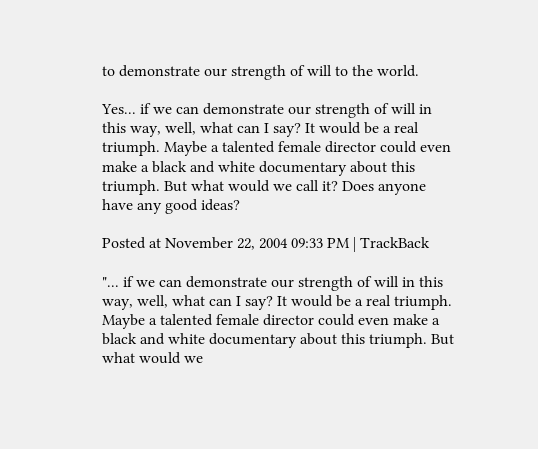to demonstrate our strength of will to the world.

Yes... if we can demonstrate our strength of will in this way, well, what can I say? It would be a real triumph. Maybe a talented female director could even make a black and white documentary about this triumph. But what would we call it? Does anyone have any good ideas?

Posted at November 22, 2004 09:33 PM | TrackBack

"... if we can demonstrate our strength of will in this way, well, what can I say? It would be a real triumph. Maybe a talented female director could even make a black and white documentary about this triumph. But what would we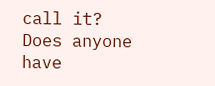call it? Does anyone have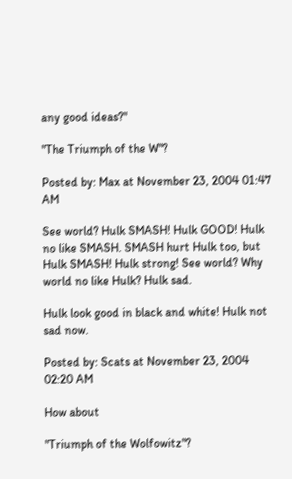any good ideas?"

"The Triumph of the W"?

Posted by: Max at November 23, 2004 01:47 AM

See world? Hulk SMASH! Hulk GOOD! Hulk no like SMASH. SMASH hurt Hulk too, but Hulk SMASH! Hulk strong! See world? Why world no like Hulk? Hulk sad.

Hulk look good in black and white! Hulk not sad now.

Posted by: Scats at November 23, 2004 02:20 AM

How about

"Triumph of the Wolfowitz"?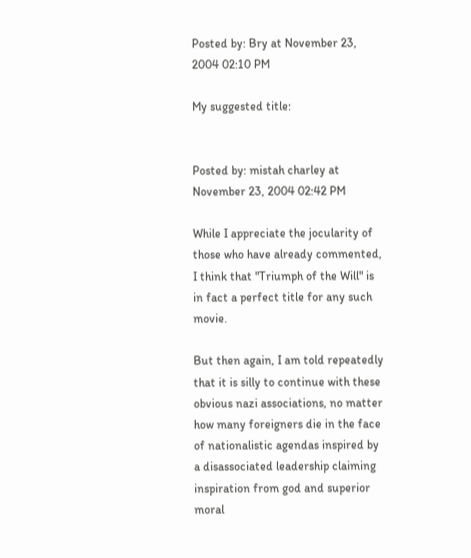Posted by: Bry at November 23, 2004 02:10 PM

My suggested title:


Posted by: mistah charley at November 23, 2004 02:42 PM

While I appreciate the jocularity of those who have already commented, I think that "Triumph of the Will" is in fact a perfect title for any such movie.

But then again, I am told repeatedly that it is silly to continue with these obvious nazi associations, no matter how many foreigners die in the face of nationalistic agendas inspired by a disassociated leadership claiming inspiration from god and superior moral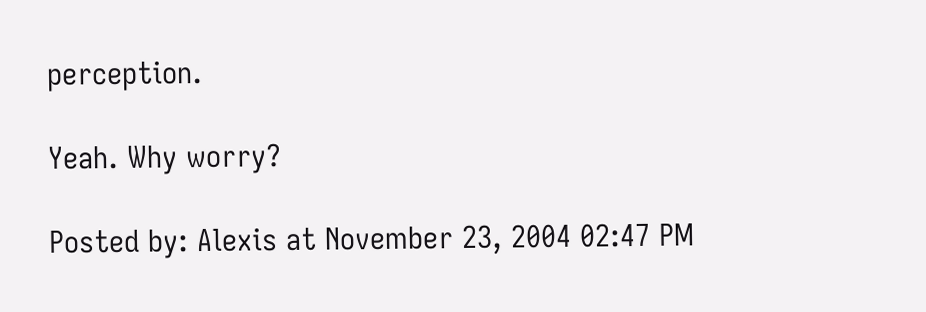perception.

Yeah. Why worry?

Posted by: Alexis at November 23, 2004 02:47 PM